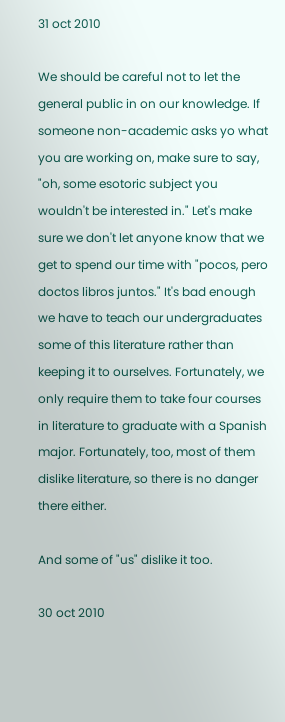31 oct 2010

We should be careful not to let the general public in on our knowledge. If someone non-academic asks yo what you are working on, make sure to say, "oh, some esotoric subject you wouldn't be interested in." Let's make sure we don't let anyone know that we get to spend our time with "pocos, pero doctos libros juntos." It's bad enough we have to teach our undergraduates some of this literature rather than keeping it to ourselves. Fortunately, we only require them to take four courses in literature to graduate with a Spanish major. Fortunately, too, most of them dislike literature, so there is no danger there either.

And some of "us" dislike it too.

30 oct 2010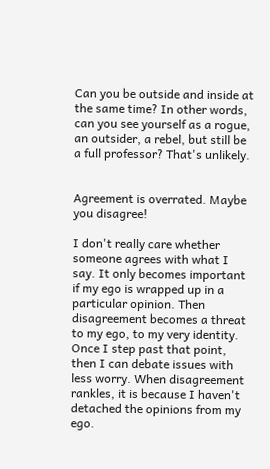Can you be outside and inside at the same time? In other words, can you see yourself as a rogue, an outsider, a rebel, but still be a full professor? That's unlikely.


Agreement is overrated. Maybe you disagree!

I don't really care whether someone agrees with what I say. It only becomes important if my ego is wrapped up in a particular opinion. Then disagreement becomes a threat to my ego, to my very identity. Once I step past that point, then I can debate issues with less worry. When disagreement rankles, it is because I haven't detached the opinions from my ego.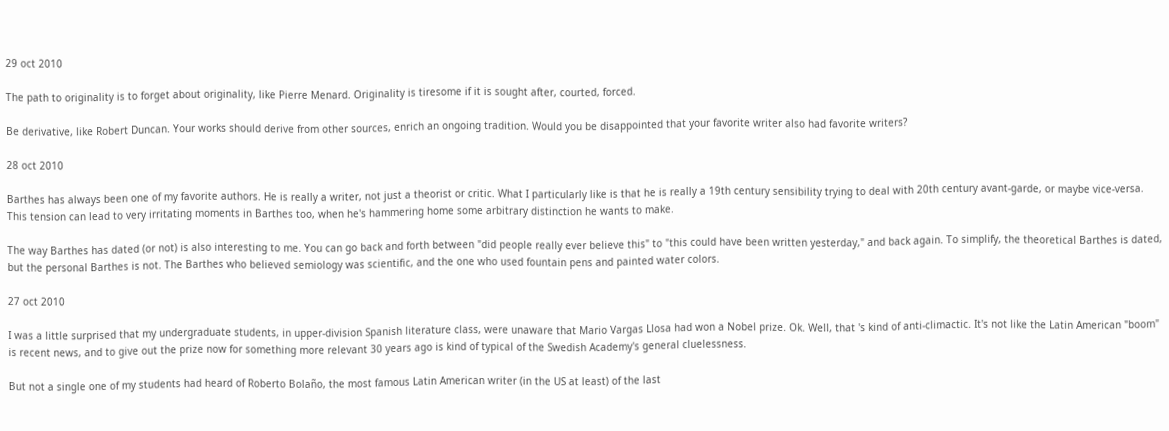29 oct 2010

The path to originality is to forget about originality, like Pierre Menard. Originality is tiresome if it is sought after, courted, forced.

Be derivative, like Robert Duncan. Your works should derive from other sources, enrich an ongoing tradition. Would you be disappointed that your favorite writer also had favorite writers?

28 oct 2010

Barthes has always been one of my favorite authors. He is really a writer, not just a theorist or critic. What I particularly like is that he is really a 19th century sensibility trying to deal with 20th century avant-garde, or maybe vice-versa. This tension can lead to very irritating moments in Barthes too, when he's hammering home some arbitrary distinction he wants to make.

The way Barthes has dated (or not) is also interesting to me. You can go back and forth between "did people really ever believe this" to "this could have been written yesterday," and back again. To simplify, the theoretical Barthes is dated, but the personal Barthes is not. The Barthes who believed semiology was scientific, and the one who used fountain pens and painted water colors.

27 oct 2010

I was a little surprised that my undergraduate students, in upper-division Spanish literature class, were unaware that Mario Vargas Llosa had won a Nobel prize. Ok. Well, that 's kind of anti-climactic. It's not like the Latin American "boom" is recent news, and to give out the prize now for something more relevant 30 years ago is kind of typical of the Swedish Academy's general cluelessness.

But not a single one of my students had heard of Roberto Bolaño, the most famous Latin American writer (in the US at least) of the last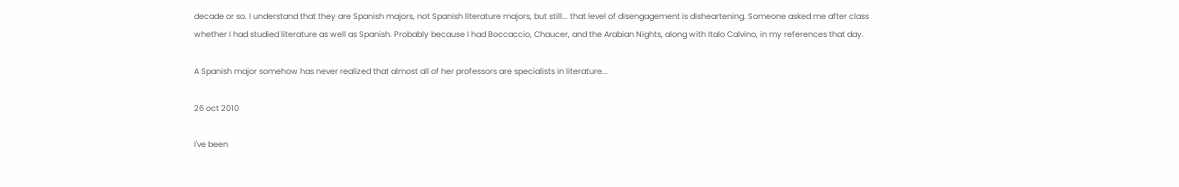decade or so. I understand that they are Spanish majors, not Spanish literature majors, but still... that level of disengagement is disheartening. Someone asked me after class whether I had studied literature as well as Spanish. Probably because I had Boccaccio, Chaucer, and the Arabian Nights, along with Italo Calvino, in my references that day.

A Spanish major somehow has never realized that almost all of her professors are specialists in literature...

26 oct 2010

I've been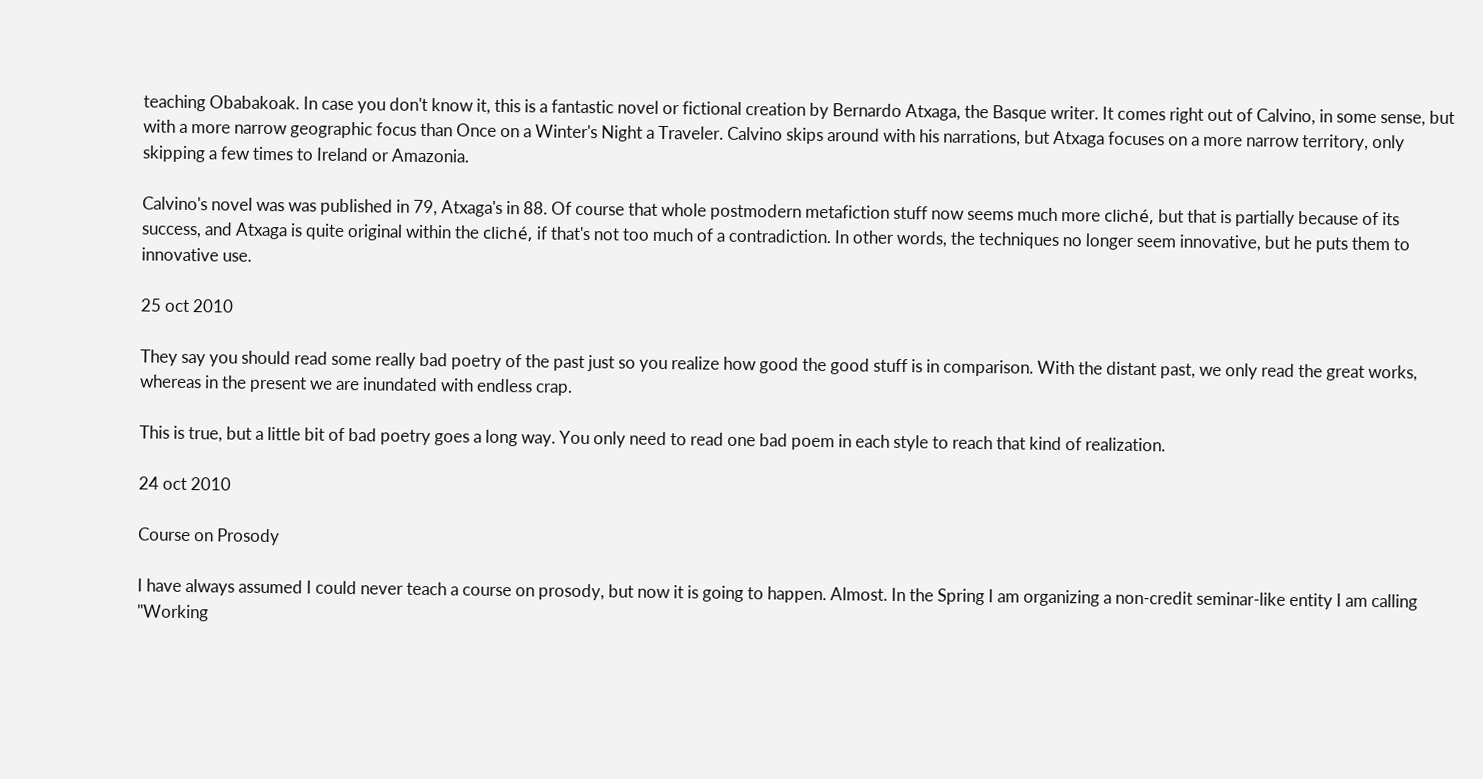teaching Obabakoak. In case you don't know it, this is a fantastic novel or fictional creation by Bernardo Atxaga, the Basque writer. It comes right out of Calvino, in some sense, but with a more narrow geographic focus than Once on a Winter's Night a Traveler. Calvino skips around with his narrations, but Atxaga focuses on a more narrow territory, only skipping a few times to Ireland or Amazonia.

Calvino's novel was was published in 79, Atxaga's in 88. Of course that whole postmodern metafiction stuff now seems much more cliché, but that is partially because of its success, and Atxaga is quite original within the cliché, if that's not too much of a contradiction. In other words, the techniques no longer seem innovative, but he puts them to innovative use.

25 oct 2010

They say you should read some really bad poetry of the past just so you realize how good the good stuff is in comparison. With the distant past, we only read the great works, whereas in the present we are inundated with endless crap.

This is true, but a little bit of bad poetry goes a long way. You only need to read one bad poem in each style to reach that kind of realization.

24 oct 2010

Course on Prosody

I have always assumed I could never teach a course on prosody, but now it is going to happen. Almost. In the Spring I am organizing a non-credit seminar-like entity I am calling "Working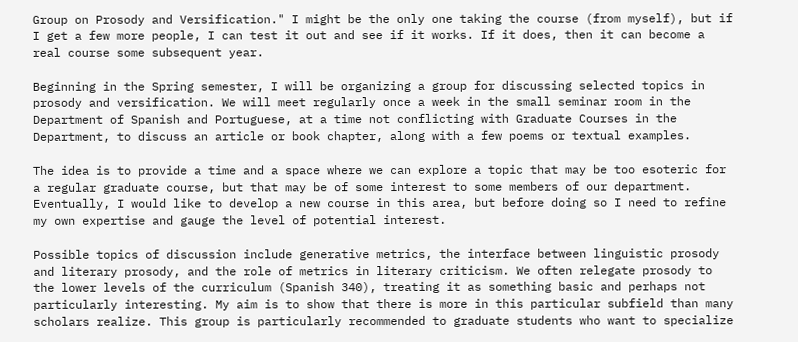Group on Prosody and Versification." I might be the only one taking the course (from myself), but if I get a few more people, I can test it out and see if it works. If it does, then it can become a real course some subsequent year.

Beginning in the Spring semester, I will be organizing a group for discussing selected topics in prosody and versification. We will meet regularly once a week in the small seminar room in the Department of Spanish and Portuguese, at a time not conflicting with Graduate Courses in the Department, to discuss an article or book chapter, along with a few poems or textual examples.

The idea is to provide a time and a space where we can explore a topic that may be too esoteric for a regular graduate course, but that may be of some interest to some members of our department. Eventually, I would like to develop a new course in this area, but before doing so I need to refine my own expertise and gauge the level of potential interest.

Possible topics of discussion include generative metrics, the interface between linguistic prosody and literary prosody, and the role of metrics in literary criticism. We often relegate prosody to the lower levels of the curriculum (Spanish 340), treating it as something basic and perhaps not particularly interesting. My aim is to show that there is more in this particular subfield than many scholars realize. This group is particularly recommended to graduate students who want to specialize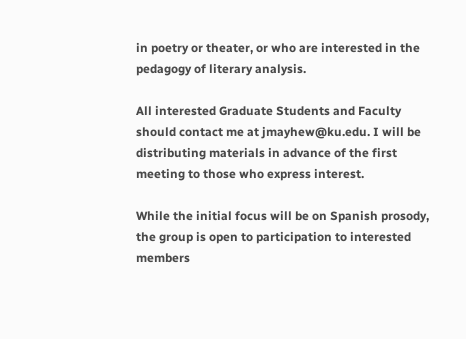in poetry or theater, or who are interested in the pedagogy of literary analysis.

All interested Graduate Students and Faculty should contact me at jmayhew@ku.edu. I will be distributing materials in advance of the first meeting to those who express interest.

While the initial focus will be on Spanish prosody, the group is open to participation to interested members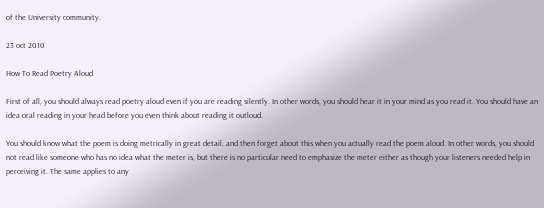of the University community.

23 oct 2010

How To Read Poetry Aloud

First of all, you should always read poetry aloud even if you are reading silently. In other words, you should hear it in your mind as you read it. You should have an idea oral reading in your head before you even think about reading it outloud.

You should know what the poem is doing metrically in great detail, and then forget about this when you actually read the poem aloud. In other words, you should not read like someone who has no idea what the meter is, but there is no particular need to emphasize the meter either as though your listeners needed help in perceiving it. The same applies to any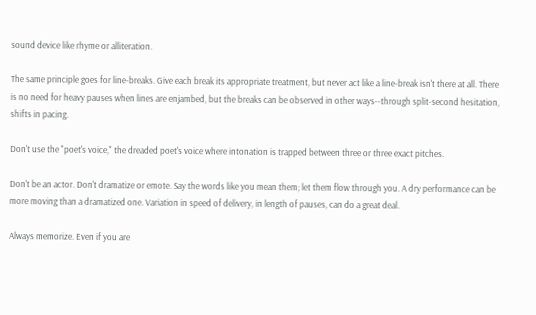sound device like rhyme or alliteration.

The same principle goes for line-breaks. Give each break its appropriate treatment, but never act like a line-break isn't there at all. There is no need for heavy pauses when lines are enjambed, but the breaks can be observed in other ways--through split-second hesitation, shifts in pacing.

Don't use the "poet's voice," the dreaded poet's voice where intonation is trapped between three or three exact pitches.

Don't be an actor. Don't dramatize or emote. Say the words like you mean them; let them flow through you. A dry performance can be more moving than a dramatized one. Variation in speed of delivery, in length of pauses, can do a great deal.

Always memorize. Even if you are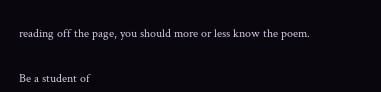reading off the page, you should more or less know the poem.


Be a student of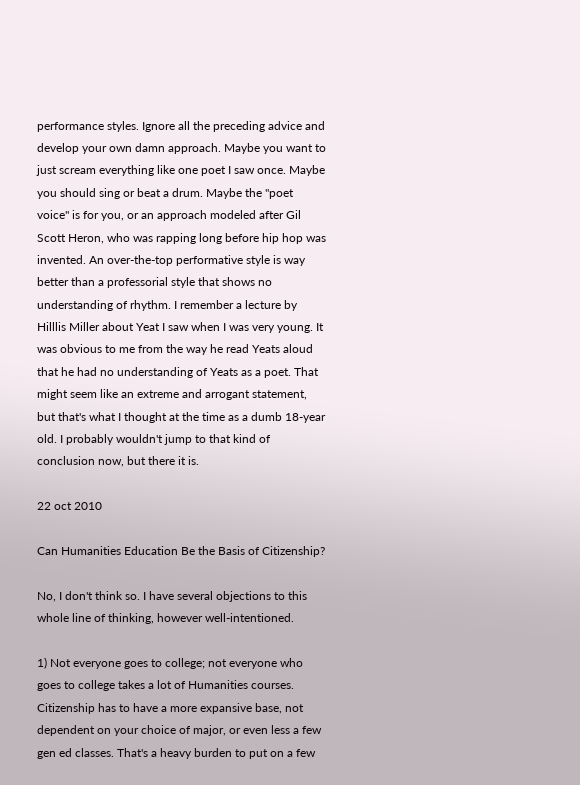performance styles. Ignore all the preceding advice and develop your own damn approach. Maybe you want to just scream everything like one poet I saw once. Maybe you should sing or beat a drum. Maybe the "poet voice" is for you, or an approach modeled after Gil Scott Heron, who was rapping long before hip hop was invented. An over-the-top performative style is way better than a professorial style that shows no understanding of rhythm. I remember a lecture by Hilllis Miller about Yeat I saw when I was very young. It was obvious to me from the way he read Yeats aloud that he had no understanding of Yeats as a poet. That might seem like an extreme and arrogant statement, but that's what I thought at the time as a dumb 18-year old. I probably wouldn't jump to that kind of conclusion now, but there it is.

22 oct 2010

Can Humanities Education Be the Basis of Citizenship?

No, I don't think so. I have several objections to this whole line of thinking, however well-intentioned.

1) Not everyone goes to college; not everyone who goes to college takes a lot of Humanities courses. Citizenship has to have a more expansive base, not dependent on your choice of major, or even less a few gen ed classes. That's a heavy burden to put on a few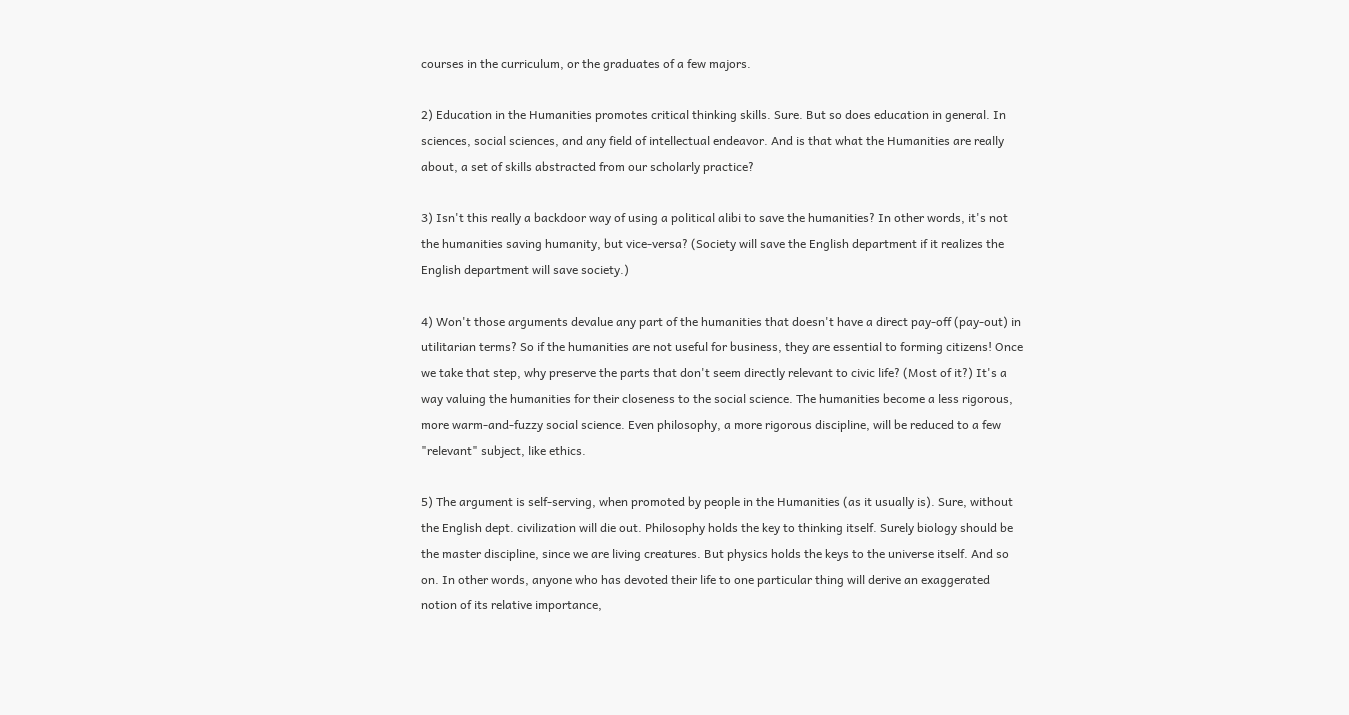courses in the curriculum, or the graduates of a few majors.

2) Education in the Humanities promotes critical thinking skills. Sure. But so does education in general. In sciences, social sciences, and any field of intellectual endeavor. And is that what the Humanities are really about, a set of skills abstracted from our scholarly practice?

3) Isn't this really a backdoor way of using a political alibi to save the humanities? In other words, it's not the humanities saving humanity, but vice-versa? (Society will save the English department if it realizes the English department will save society.)

4) Won't those arguments devalue any part of the humanities that doesn't have a direct pay-off (pay-out) in utilitarian terms? So if the humanities are not useful for business, they are essential to forming citizens! Once we take that step, why preserve the parts that don't seem directly relevant to civic life? (Most of it?) It's a way valuing the humanities for their closeness to the social science. The humanities become a less rigorous, more warm-and-fuzzy social science. Even philosophy, a more rigorous discipline, will be reduced to a few "relevant" subject, like ethics.

5) The argument is self-serving, when promoted by people in the Humanities (as it usually is). Sure, without the English dept. civilization will die out. Philosophy holds the key to thinking itself. Surely biology should be the master discipline, since we are living creatures. But physics holds the keys to the universe itself. And so on. In other words, anyone who has devoted their life to one particular thing will derive an exaggerated notion of its relative importance,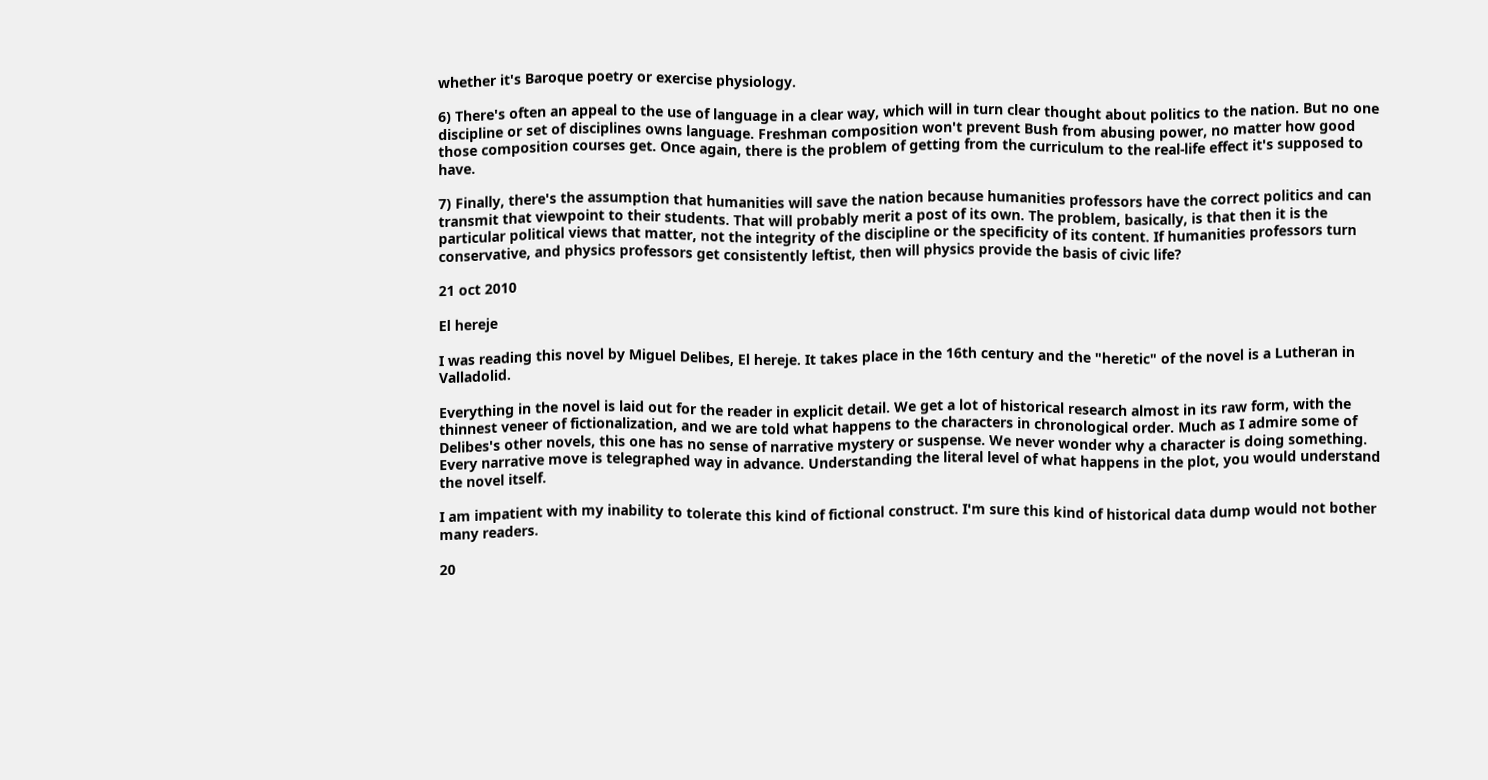whether it's Baroque poetry or exercise physiology.

6) There's often an appeal to the use of language in a clear way, which will in turn clear thought about politics to the nation. But no one discipline or set of disciplines owns language. Freshman composition won't prevent Bush from abusing power, no matter how good those composition courses get. Once again, there is the problem of getting from the curriculum to the real-life effect it's supposed to have.

7) Finally, there's the assumption that humanities will save the nation because humanities professors have the correct politics and can transmit that viewpoint to their students. That will probably merit a post of its own. The problem, basically, is that then it is the particular political views that matter, not the integrity of the discipline or the specificity of its content. If humanities professors turn conservative, and physics professors get consistently leftist, then will physics provide the basis of civic life?

21 oct 2010

El hereje

I was reading this novel by Miguel Delibes, El hereje. It takes place in the 16th century and the "heretic" of the novel is a Lutheran in Valladolid.

Everything in the novel is laid out for the reader in explicit detail. We get a lot of historical research almost in its raw form, with the thinnest veneer of fictionalization, and we are told what happens to the characters in chronological order. Much as I admire some of Delibes's other novels, this one has no sense of narrative mystery or suspense. We never wonder why a character is doing something. Every narrative move is telegraphed way in advance. Understanding the literal level of what happens in the plot, you would understand the novel itself.

I am impatient with my inability to tolerate this kind of fictional construct. I'm sure this kind of historical data dump would not bother many readers.

20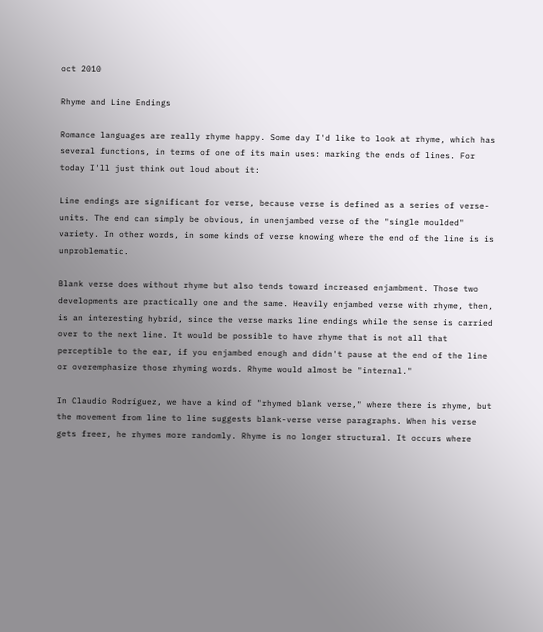oct 2010

Rhyme and Line Endings

Romance languages are really rhyme happy. Some day I'd like to look at rhyme, which has several functions, in terms of one of its main uses: marking the ends of lines. For today I'll just think out loud about it:

Line endings are significant for verse, because verse is defined as a series of verse-units. The end can simply be obvious, in unenjambed verse of the "single moulded" variety. In other words, in some kinds of verse knowing where the end of the line is is unproblematic.

Blank verse does without rhyme but also tends toward increased enjambment. Those two developments are practically one and the same. Heavily enjambed verse with rhyme, then, is an interesting hybrid, since the verse marks line endings while the sense is carried over to the next line. It would be possible to have rhyme that is not all that perceptible to the ear, if you enjambed enough and didn't pause at the end of the line or overemphasize those rhyming words. Rhyme would almost be "internal."

In Claudio Rodríguez, we have a kind of "rhymed blank verse," where there is rhyme, but the movement from line to line suggests blank-verse verse paragraphs. When his verse gets freer, he rhymes more randomly. Rhyme is no longer structural. It occurs where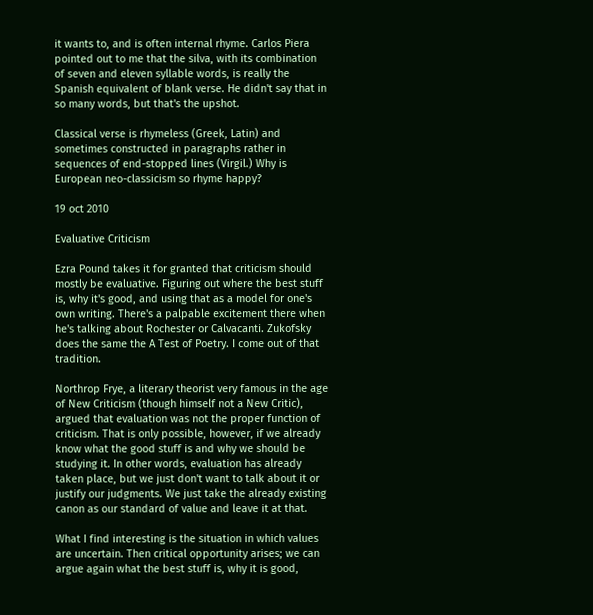it wants to, and is often internal rhyme. Carlos Piera pointed out to me that the silva, with its combination of seven and eleven syllable words, is really the Spanish equivalent of blank verse. He didn't say that in so many words, but that's the upshot.

Classical verse is rhymeless (Greek, Latin) and sometimes constructed in paragraphs rather in sequences of end-stopped lines (Virgil.) Why is European neo-classicism so rhyme happy?

19 oct 2010

Evaluative Criticism

Ezra Pound takes it for granted that criticism should mostly be evaluative. Figuring out where the best stuff is, why it's good, and using that as a model for one's own writing. There's a palpable excitement there when he's talking about Rochester or Calvacanti. Zukofsky does the same the A Test of Poetry. I come out of that tradition.

Northrop Frye, a literary theorist very famous in the age of New Criticism (though himself not a New Critic), argued that evaluation was not the proper function of criticism. That is only possible, however, if we already know what the good stuff is and why we should be studying it. In other words, evaluation has already taken place, but we just don't want to talk about it or justify our judgments. We just take the already existing canon as our standard of value and leave it at that.

What I find interesting is the situation in which values are uncertain. Then critical opportunity arises; we can argue again what the best stuff is, why it is good,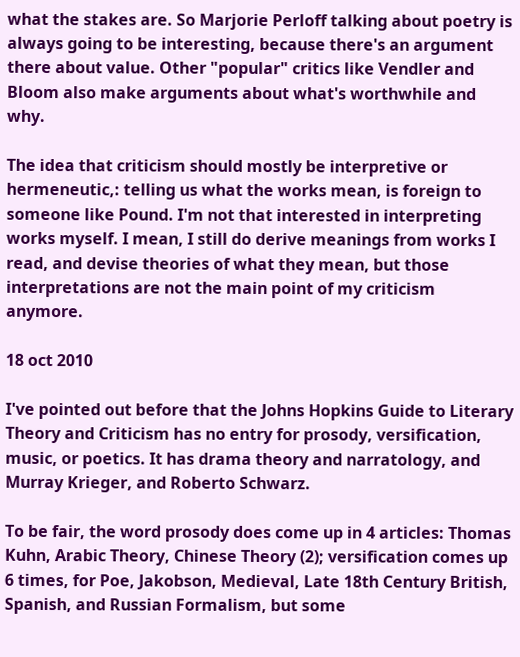what the stakes are. So Marjorie Perloff talking about poetry is always going to be interesting, because there's an argument there about value. Other "popular" critics like Vendler and Bloom also make arguments about what's worthwhile and why.

The idea that criticism should mostly be interpretive or hermeneutic,: telling us what the works mean, is foreign to someone like Pound. I'm not that interested in interpreting works myself. I mean, I still do derive meanings from works I read, and devise theories of what they mean, but those interpretations are not the main point of my criticism anymore.

18 oct 2010

I've pointed out before that the Johns Hopkins Guide to Literary Theory and Criticism has no entry for prosody, versification, music, or poetics. It has drama theory and narratology, and Murray Krieger, and Roberto Schwarz.

To be fair, the word prosody does come up in 4 articles: Thomas Kuhn, Arabic Theory, Chinese Theory (2); versification comes up 6 times, for Poe, Jakobson, Medieval, Late 18th Century British, Spanish, and Russian Formalism, but some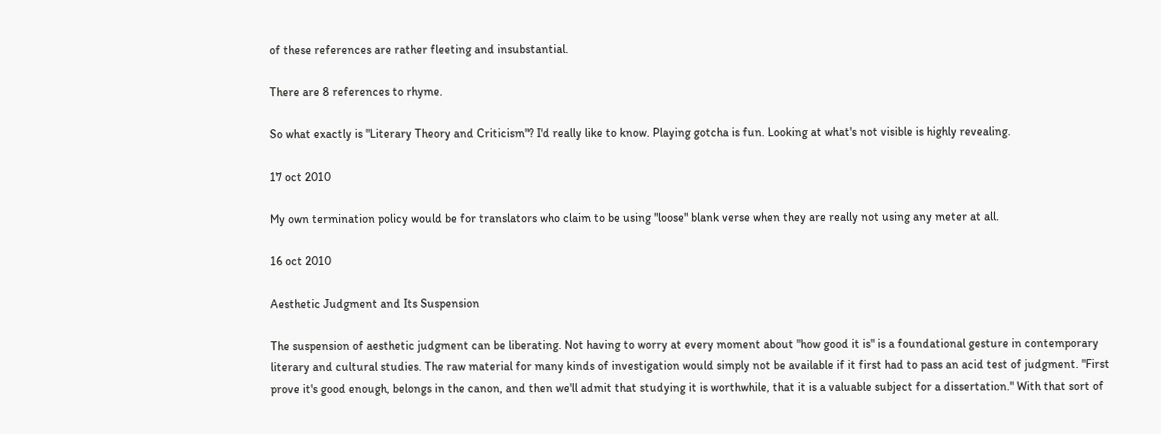of these references are rather fleeting and insubstantial.

There are 8 references to rhyme.

So what exactly is "Literary Theory and Criticism"? I'd really like to know. Playing gotcha is fun. Looking at what's not visible is highly revealing.

17 oct 2010

My own termination policy would be for translators who claim to be using "loose" blank verse when they are really not using any meter at all.

16 oct 2010

Aesthetic Judgment and Its Suspension

The suspension of aesthetic judgment can be liberating. Not having to worry at every moment about "how good it is" is a foundational gesture in contemporary literary and cultural studies. The raw material for many kinds of investigation would simply not be available if it first had to pass an acid test of judgment. "First prove it's good enough, belongs in the canon, and then we'll admit that studying it is worthwhile, that it is a valuable subject for a dissertation." With that sort of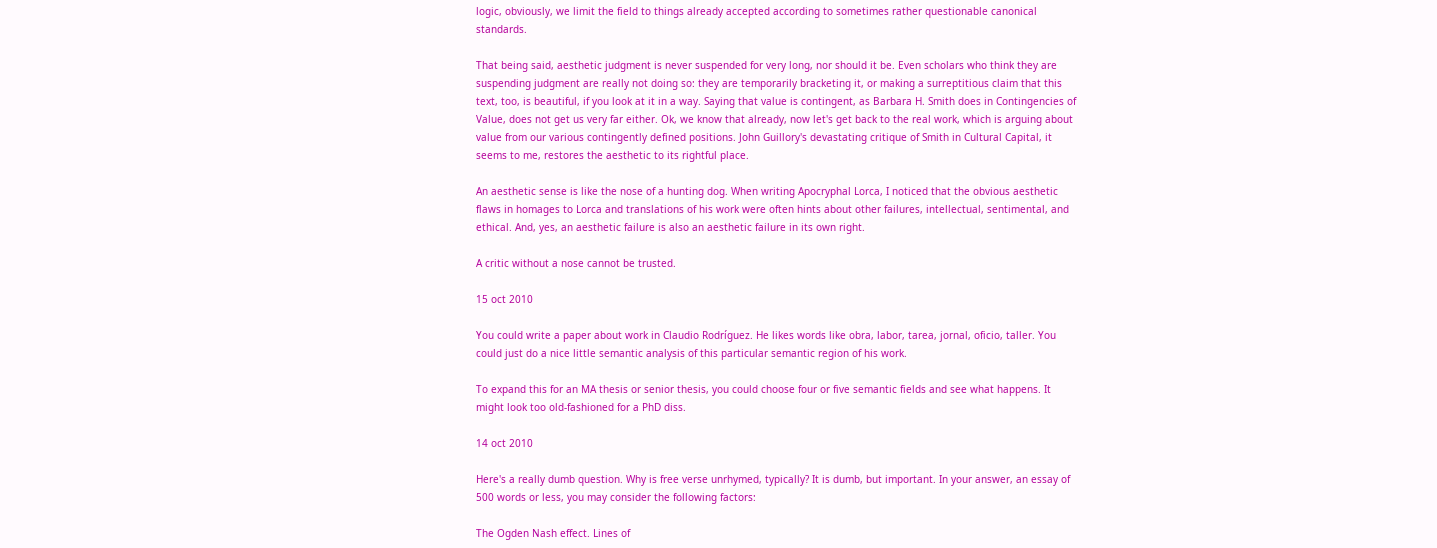logic, obviously, we limit the field to things already accepted according to sometimes rather questionable canonical standards.

That being said, aesthetic judgment is never suspended for very long, nor should it be. Even scholars who think they are suspending judgment are really not doing so: they are temporarily bracketing it, or making a surreptitious claim that this text, too, is beautiful, if you look at it in a way. Saying that value is contingent, as Barbara H. Smith does in Contingencies of Value, does not get us very far either. Ok, we know that already, now let's get back to the real work, which is arguing about value from our various contingently defined positions. John Guillory's devastating critique of Smith in Cultural Capital, it seems to me, restores the aesthetic to its rightful place.

An aesthetic sense is like the nose of a hunting dog. When writing Apocryphal Lorca, I noticed that the obvious aesthetic flaws in homages to Lorca and translations of his work were often hints about other failures, intellectual, sentimental, and ethical. And, yes, an aesthetic failure is also an aesthetic failure in its own right.

A critic without a nose cannot be trusted.

15 oct 2010

You could write a paper about work in Claudio Rodríguez. He likes words like obra, labor, tarea, jornal, oficio, taller. You could just do a nice little semantic analysis of this particular semantic region of his work.

To expand this for an MA thesis or senior thesis, you could choose four or five semantic fields and see what happens. It might look too old-fashioned for a PhD diss.

14 oct 2010

Here's a really dumb question. Why is free verse unrhymed, typically? It is dumb, but important. In your answer, an essay of 500 words or less, you may consider the following factors:

The Ogden Nash effect. Lines of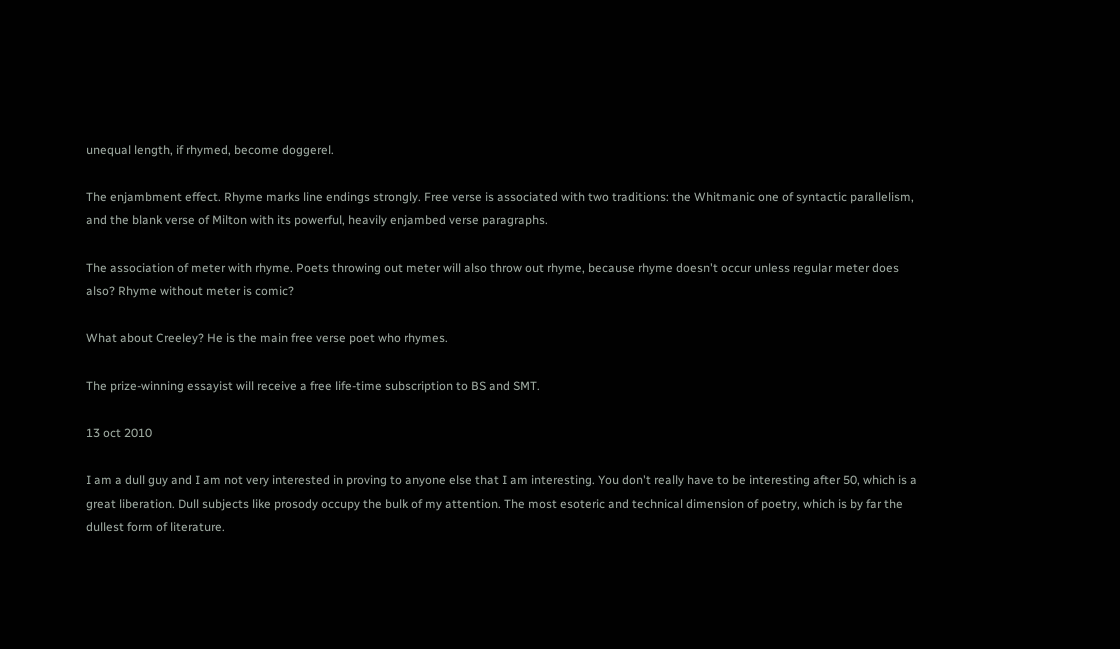unequal length, if rhymed, become doggerel.

The enjambment effect. Rhyme marks line endings strongly. Free verse is associated with two traditions: the Whitmanic one of syntactic parallelism, and the blank verse of Milton with its powerful, heavily enjambed verse paragraphs.

The association of meter with rhyme. Poets throwing out meter will also throw out rhyme, because rhyme doesn't occur unless regular meter does also? Rhyme without meter is comic?

What about Creeley? He is the main free verse poet who rhymes.

The prize-winning essayist will receive a free life-time subscription to BS and SMT.

13 oct 2010

I am a dull guy and I am not very interested in proving to anyone else that I am interesting. You don't really have to be interesting after 50, which is a great liberation. Dull subjects like prosody occupy the bulk of my attention. The most esoteric and technical dimension of poetry, which is by far the dullest form of literature.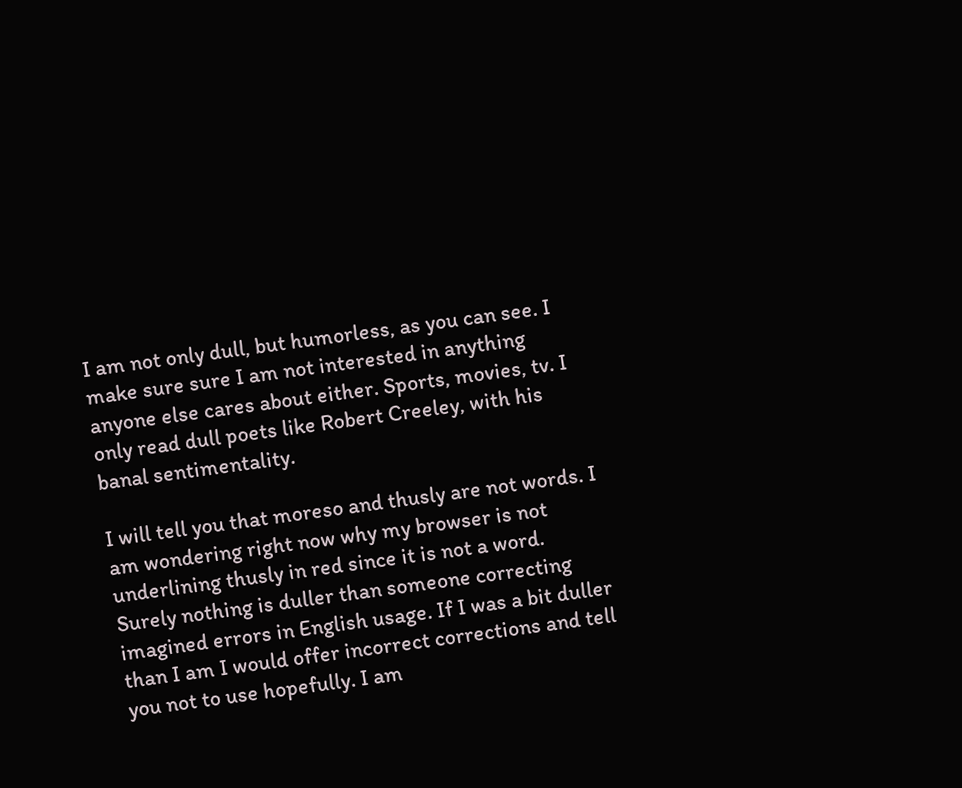I am not only dull, but humorless, as you can see. I make sure sure I am not interested in anything anyone else cares about either. Sports, movies, tv. I only read dull poets like Robert Creeley, with his banal sentimentality.

I will tell you that moreso and thusly are not words. I am wondering right now why my browser is not underlining thusly in red since it is not a word. Surely nothing is duller than someone correcting imagined errors in English usage. If I was a bit duller than I am I would offer incorrect corrections and tell you not to use hopefully. I am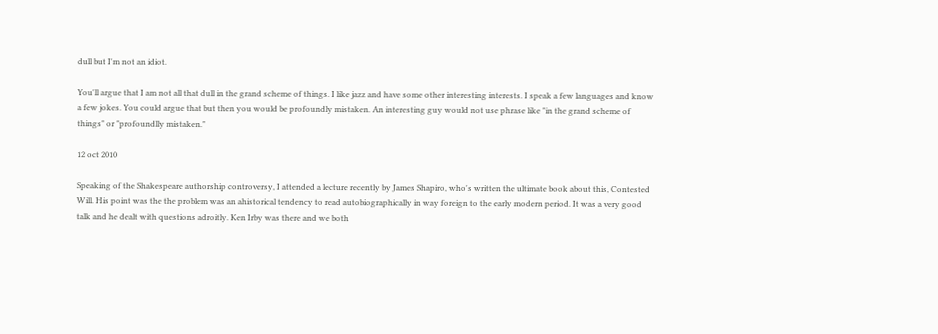dull but I'm not an idiot.

You'll argue that I am not all that dull in the grand scheme of things. I like jazz and have some other interesting interests. I speak a few languages and know a few jokes. You could argue that but then you would be profoundly mistaken. An interesting guy would not use phrase like "in the grand scheme of things" or "profoundlly mistaken."

12 oct 2010

Speaking of the Shakespeare authorship controversy, I attended a lecture recently by James Shapiro, who's written the ultimate book about this, Contested Will. His point was the the problem was an ahistorical tendency to read autobiographically in way foreign to the early modern period. It was a very good talk and he dealt with questions adroitly. Ken Irby was there and we both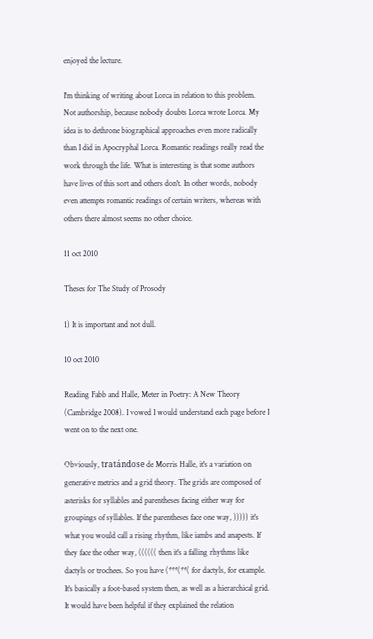enjoyed the lecture.

I'm thinking of writing about Lorca in relation to this problem. Not authorship, because nobody doubts Lorca wrote Lorca. My idea is to dethrone biographical approaches even more radically than I did in Apocryphal Lorca. Romantic readings really read the work through the life. What is interesting is that some authors have lives of this sort and others don't. In other words, nobody even attempts romantic readings of certain writers, whereas with others there almost seems no other choice.

11 oct 2010

Theses for The Study of Prosody

1) It is important and not dull.

10 oct 2010

Reading Fabb and Halle, Meter in Poetry: A New Theory (Cambridge 2008). I vowed I would understand each page before I went on to the next one.

Obviously, tratándose de Morris Halle, it's a variation on generative metrics and a grid theory. The grids are composed of asterisks for syllables and parentheses facing either way for groupings of syllables. If the parentheses face one way, ))))) it's what you would call a rising rhythm, like iambs and anapests. If they face the other way, (((((( then it's a falling rhythms like dactyls or trochees. So you have (***(**( for dactyls, for example. It's basically a foot-based system then, as well as a hierarchical grid. It would have been helpful if they explained the relation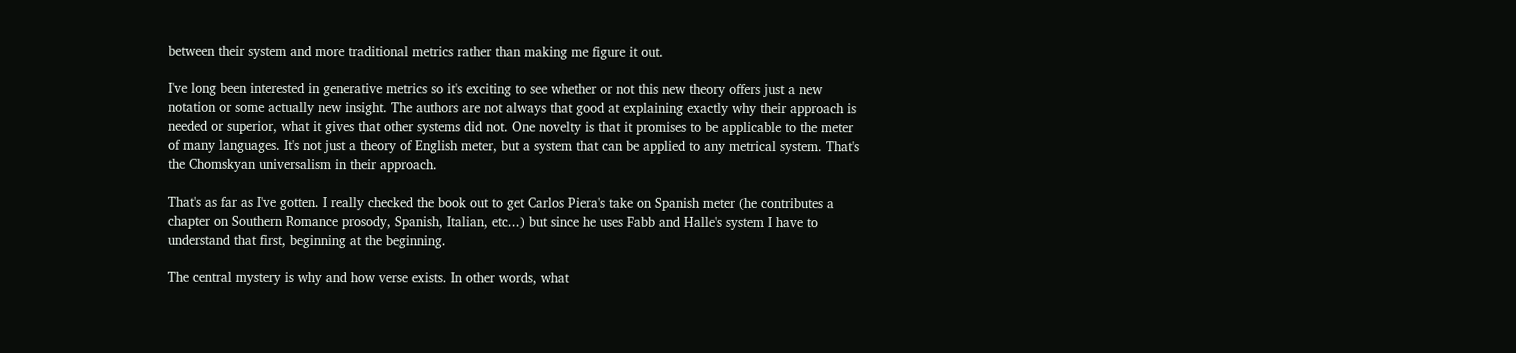between their system and more traditional metrics rather than making me figure it out.

I've long been interested in generative metrics so it's exciting to see whether or not this new theory offers just a new notation or some actually new insight. The authors are not always that good at explaining exactly why their approach is needed or superior, what it gives that other systems did not. One novelty is that it promises to be applicable to the meter of many languages. It's not just a theory of English meter, but a system that can be applied to any metrical system. That's the Chomskyan universalism in their approach.

That's as far as I've gotten. I really checked the book out to get Carlos Piera's take on Spanish meter (he contributes a chapter on Southern Romance prosody, Spanish, Italian, etc...) but since he uses Fabb and Halle's system I have to understand that first, beginning at the beginning.

The central mystery is why and how verse exists. In other words, what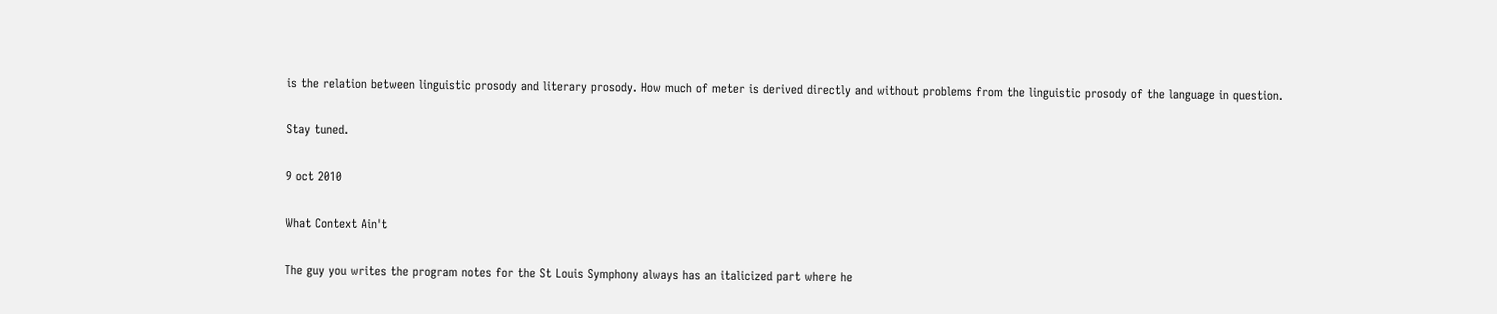is the relation between linguistic prosody and literary prosody. How much of meter is derived directly and without problems from the linguistic prosody of the language in question.

Stay tuned.

9 oct 2010

What Context Ain't

The guy you writes the program notes for the St Louis Symphony always has an italicized part where he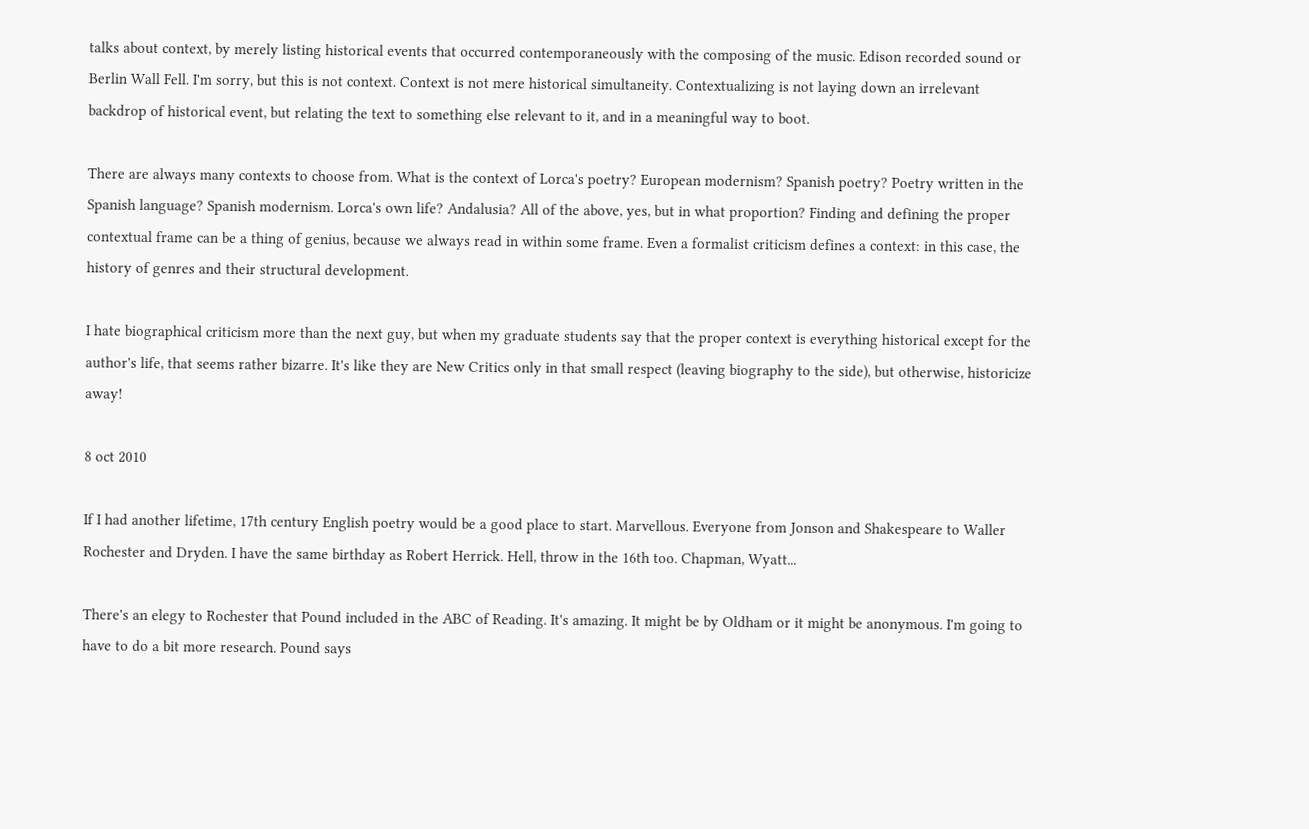talks about context, by merely listing historical events that occurred contemporaneously with the composing of the music. Edison recorded sound or Berlin Wall Fell. I'm sorry, but this is not context. Context is not mere historical simultaneity. Contextualizing is not laying down an irrelevant backdrop of historical event, but relating the text to something else relevant to it, and in a meaningful way to boot.

There are always many contexts to choose from. What is the context of Lorca's poetry? European modernism? Spanish poetry? Poetry written in the Spanish language? Spanish modernism. Lorca's own life? Andalusia? All of the above, yes, but in what proportion? Finding and defining the proper contextual frame can be a thing of genius, because we always read in within some frame. Even a formalist criticism defines a context: in this case, the history of genres and their structural development.

I hate biographical criticism more than the next guy, but when my graduate students say that the proper context is everything historical except for the author's life, that seems rather bizarre. It's like they are New Critics only in that small respect (leaving biography to the side), but otherwise, historicize away!

8 oct 2010

If I had another lifetime, 17th century English poetry would be a good place to start. Marvellous. Everyone from Jonson and Shakespeare to Waller Rochester and Dryden. I have the same birthday as Robert Herrick. Hell, throw in the 16th too. Chapman, Wyatt...

There's an elegy to Rochester that Pound included in the ABC of Reading. It's amazing. It might be by Oldham or it might be anonymous. I'm going to have to do a bit more research. Pound says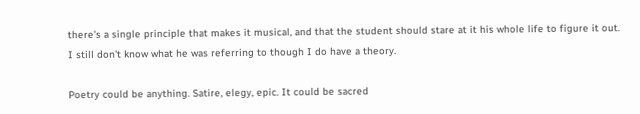there's a single principle that makes it musical, and that the student should stare at it his whole life to figure it out. I still don't know what he was referring to though I do have a theory.

Poetry could be anything. Satire, elegy, epic. It could be sacred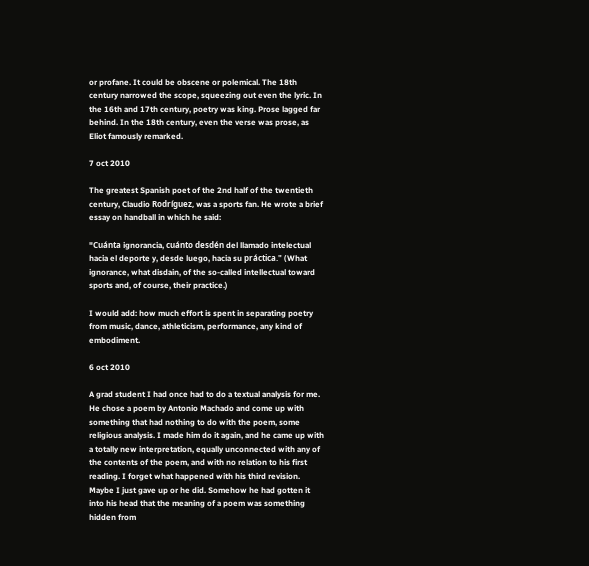or profane. It could be obscene or polemical. The 18th century narrowed the scope, squeezing out even the lyric. In the 16th and 17th century, poetry was king. Prose lagged far behind. In the 18th century, even the verse was prose, as Eliot famously remarked.

7 oct 2010

The greatest Spanish poet of the 2nd half of the twentieth century, Claudio Rodríguez, was a sports fan. He wrote a brief essay on handball in which he said:

"Cuánta ignorancia, cuánto desdén del llamado intelectual hacia el deporte y, desde luego, hacia su práctica." (What ignorance, what disdain, of the so-called intellectual toward sports and, of course, their practice.)

I would add: how much effort is spent in separating poetry from music, dance, athleticism, performance, any kind of embodiment.

6 oct 2010

A grad student I had once had to do a textual analysis for me. He chose a poem by Antonio Machado and come up with something that had nothing to do with the poem, some religious analysis. I made him do it again, and he came up with a totally new interpretation, equally unconnected with any of the contents of the poem, and with no relation to his first reading. I forget what happened with his third revision. Maybe I just gave up or he did. Somehow he had gotten it into his head that the meaning of a poem was something hidden from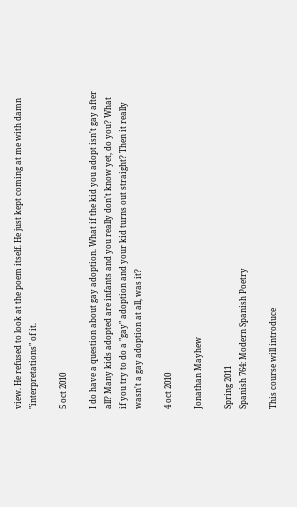view. He refused to look at the poem itself. He just kept coming at me with damn "interpretations" of it.

5 oct 2010

I do have a question about gay adoption. What if the kid you adopt isn't gay after all? Many kids adopted are infants and you really don't know yet, do you? What if you try to do a "gay" adoption and your kid turns out straight? Then it really wasn't a gay adoption at all, was it?

4 oct 2010

Jonathan Mayhew

Spring 2011
Spanish 764: Modern Spanish Poetry

This course will introduce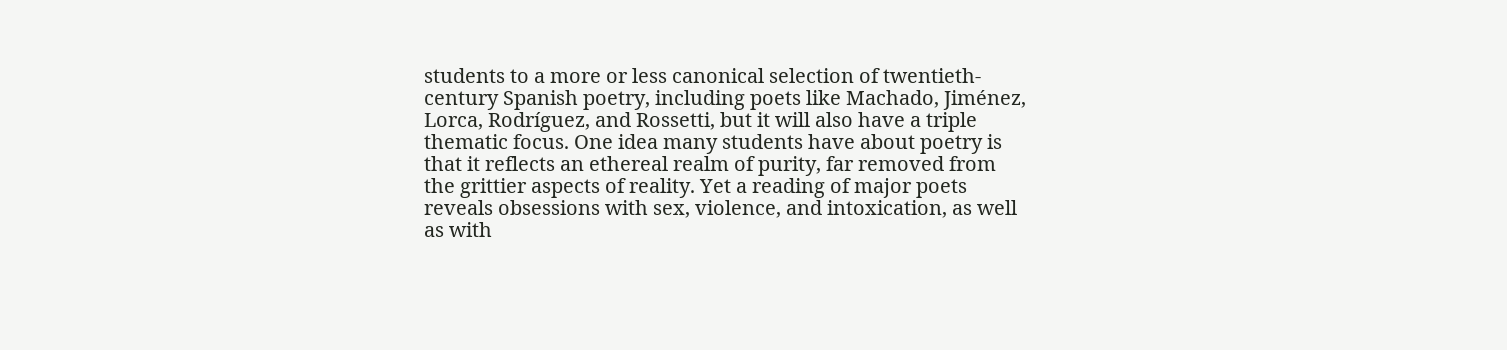students to a more or less canonical selection of twentieth-century Spanish poetry, including poets like Machado, Jiménez, Lorca, Rodríguez, and Rossetti, but it will also have a triple thematic focus. One idea many students have about poetry is that it reflects an ethereal realm of purity, far removed from the grittier aspects of reality. Yet a reading of major poets reveals obsessions with sex, violence, and intoxication, as well as with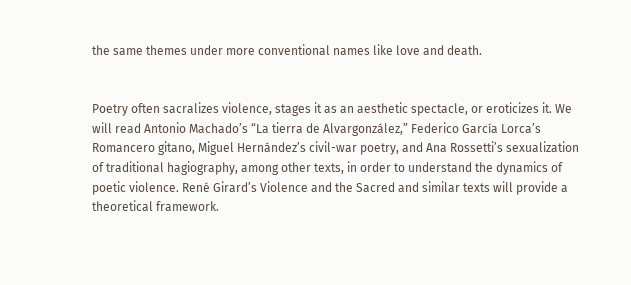the same themes under more conventional names like love and death.


Poetry often sacralizes violence, stages it as an aesthetic spectacle, or eroticizes it. We will read Antonio Machado’s “La tierra de Alvargonzález,” Federico García Lorca’s Romancero gitano, Miguel Hernández’s civil-war poetry, and Ana Rossetti’s sexualization of traditional hagiography, among other texts, in order to understand the dynamics of poetic violence. René Girard’s Violence and the Sacred and similar texts will provide a theoretical framework.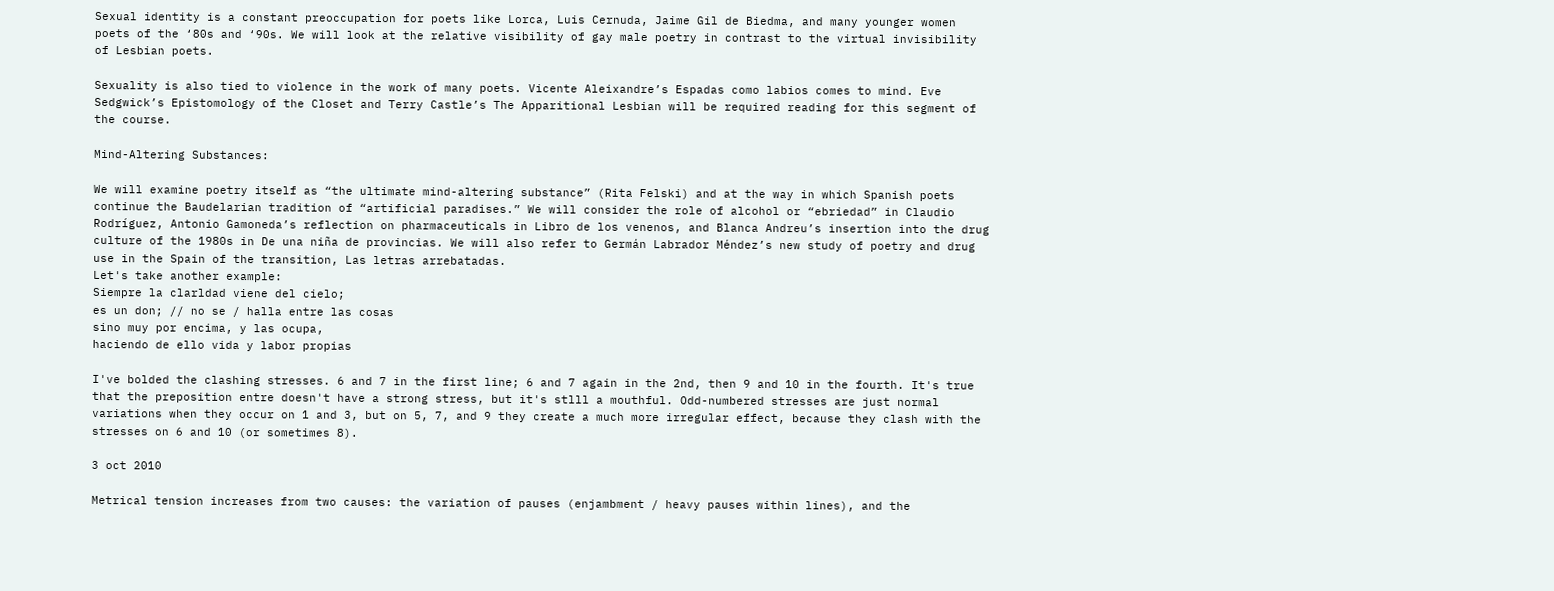Sexual identity is a constant preoccupation for poets like Lorca, Luis Cernuda, Jaime Gil de Biedma, and many younger women poets of the ‘80s and ‘90s. We will look at the relative visibility of gay male poetry in contrast to the virtual invisibility of Lesbian poets.

Sexuality is also tied to violence in the work of many poets. Vicente Aleixandre’s Espadas como labios comes to mind. Eve Sedgwick’s Epistomology of the Closet and Terry Castle’s The Apparitional Lesbian will be required reading for this segment of the course.

Mind-Altering Substances:

We will examine poetry itself as “the ultimate mind-altering substance” (Rita Felski) and at the way in which Spanish poets continue the Baudelarian tradition of “artificial paradises.” We will consider the role of alcohol or “ebriedad” in Claudio Rodríguez, Antonio Gamoneda’s reflection on pharmaceuticals in Libro de los venenos, and Blanca Andreu’s insertion into the drug culture of the 1980s in De una niña de provincias. We will also refer to Germán Labrador Méndez’s new study of poetry and drug use in the Spain of the transition, Las letras arrebatadas.
Let's take another example:
Siempre la clarldad viene del cielo;
es un don; // no se / halla entre las cosas
sino muy por encima, y las ocupa,
haciendo de ello vida y labor propias

I've bolded the clashing stresses. 6 and 7 in the first line; 6 and 7 again in the 2nd, then 9 and 10 in the fourth. It's true that the preposition entre doesn't have a strong stress, but it's stlll a mouthful. Odd-numbered stresses are just normal variations when they occur on 1 and 3, but on 5, 7, and 9 they create a much more irregular effect, because they clash with the stresses on 6 and 10 (or sometimes 8).

3 oct 2010

Metrical tension increases from two causes: the variation of pauses (enjambment / heavy pauses within lines), and the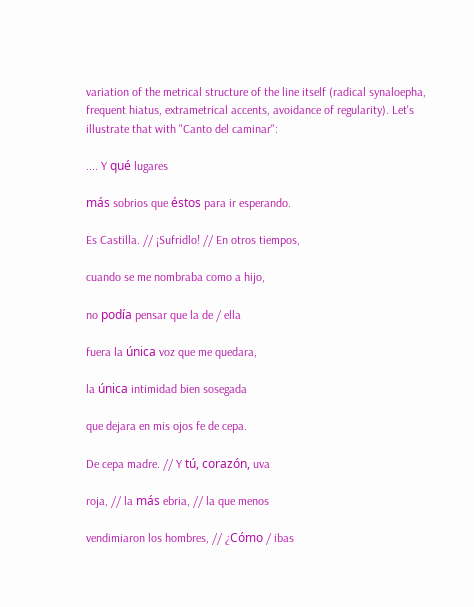variation of the metrical structure of the line itself (radical synaloepha, frequent hiatus, extrametrical accents, avoidance of regularity). Let's illustrate that with "Canto del caminar":

.... Y qué lugares

más sobrios que éstos para ir esperando.

Es Castilla. // ¡Sufridlo! // En otros tiempos,

cuando se me nombraba como a hijo,

no podía pensar que la de / ella

fuera la única voz que me quedara,

la única intimidad bien sosegada

que dejara en mis ojos fe de cepa.

De cepa madre. // Y tú, corazón, uva

roja, // la más ebria, // la que menos

vendimiaron los hombres, // ¿Cómo / ibas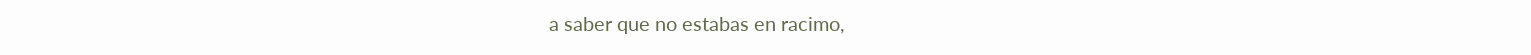a saber que no estabas en racimo,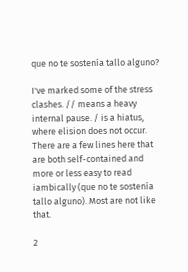que no te sostenía tallo alguno?

I've marked some of the stress clashes. // means a heavy internal pause. / is a hiatus, where elision does not occur. There are a few lines here that are both self-contained and more or less easy to read iambically (que no te sostenía tallo alguno). Most are not like that.

2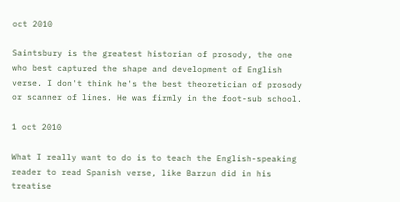oct 2010

Saintsbury is the greatest historian of prosody, the one who best captured the shape and development of English verse. I don't think he's the best theoretician of prosody or scanner of lines. He was firmly in the foot-sub school.

1 oct 2010

What I really want to do is to teach the English-speaking reader to read Spanish verse, like Barzun did in his treatise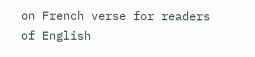on French verse for readers of English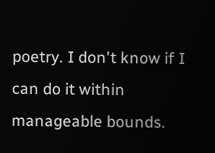poetry. I don't know if I can do it within manageable bounds.